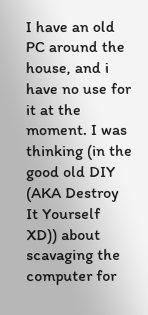I have an old PC around the house, and i have no use for it at the moment. I was thinking (in the good old DIY (AKA Destroy It Yourself XD)) about scavaging the computer for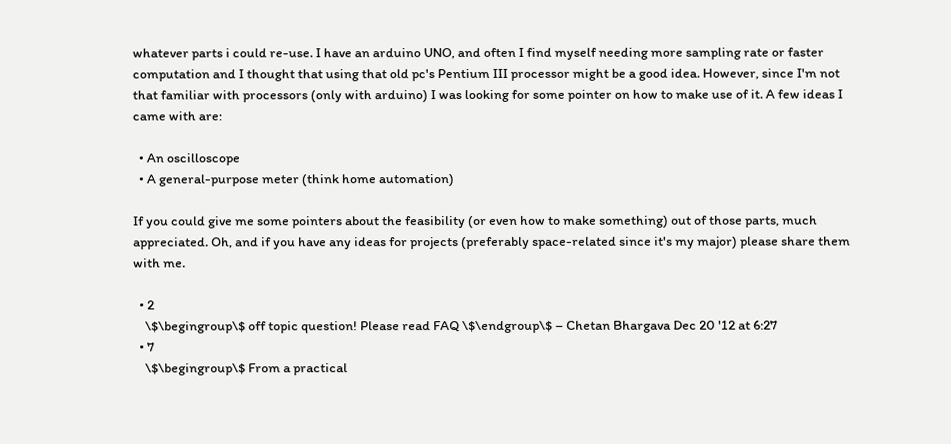whatever parts i could re-use. I have an arduino UNO, and often I find myself needing more sampling rate or faster computation and I thought that using that old pc's Pentium III processor might be a good idea. However, since I'm not that familiar with processors (only with arduino) I was looking for some pointer on how to make use of it. A few ideas I came with are:

  • An oscilloscope
  • A general-purpose meter (think home automation)

If you could give me some pointers about the feasibility (or even how to make something) out of those parts, much appreciated. Oh, and if you have any ideas for projects (preferably space-related since it's my major) please share them with me.

  • 2
    \$\begingroup\$ off topic question! Please read FAQ \$\endgroup\$ – Chetan Bhargava Dec 20 '12 at 6:27
  • 7
    \$\begingroup\$ From a practical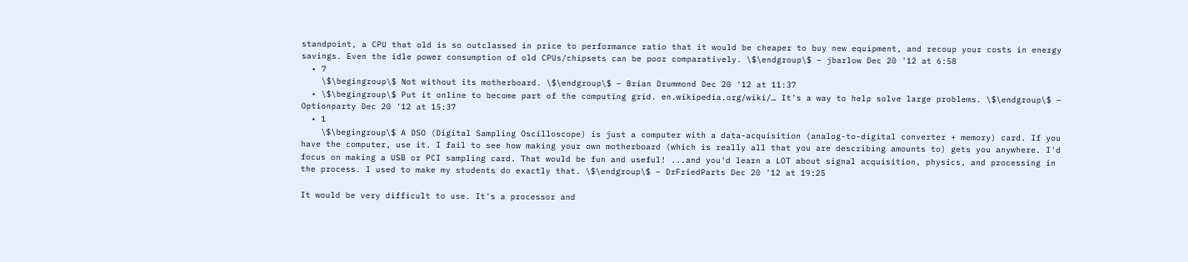standpoint, a CPU that old is so outclassed in price to performance ratio that it would be cheaper to buy new equipment, and recoup your costs in energy savings. Even the idle power consumption of old CPUs/chipsets can be poor comparatively. \$\endgroup\$ – jbarlow Dec 20 '12 at 6:58
  • 7
    \$\begingroup\$ Not without its motherboard. \$\endgroup\$ – Brian Drummond Dec 20 '12 at 11:37
  • \$\begingroup\$ Put it online to become part of the computing grid. en.wikipedia.org/wiki/… It's a way to help solve large problems. \$\endgroup\$ – Optionparty Dec 20 '12 at 15:37
  • 1
    \$\begingroup\$ A DSO (Digital Sampling Oscilloscope) is just a computer with a data-acquisition (analog-to-digital converter + memory) card. If you have the computer, use it. I fail to see how making your own motherboard (which is really all that you are describing amounts to) gets you anywhere. I'd focus on making a USB or PCI sampling card. That would be fun and useful! ...and you'd learn a LOT about signal acquisition, physics, and processing in the process. I used to make my students do exactly that. \$\endgroup\$ – DrFriedParts Dec 20 '12 at 19:25

It would be very difficult to use. It's a processor and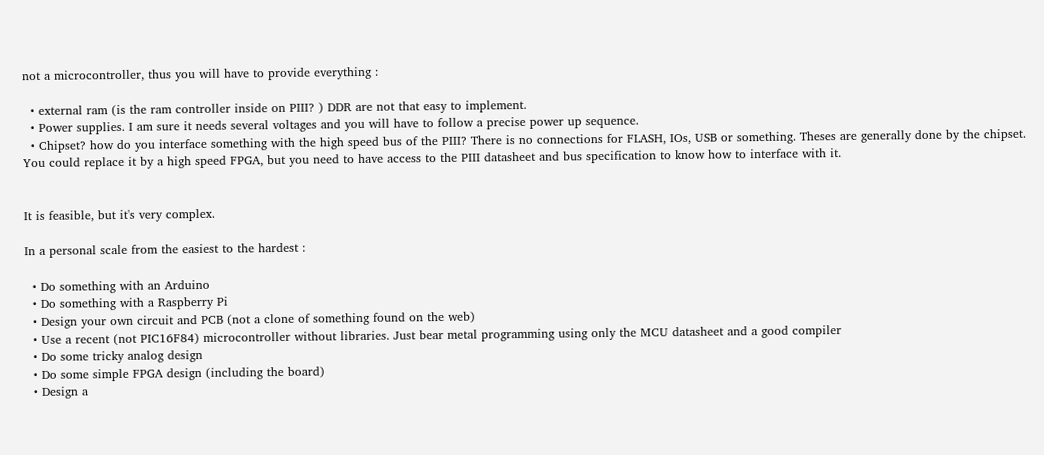not a microcontroller, thus you will have to provide everything :

  • external ram (is the ram controller inside on PIII? ) DDR are not that easy to implement.
  • Power supplies. I am sure it needs several voltages and you will have to follow a precise power up sequence.
  • Chipset? how do you interface something with the high speed bus of the PIII? There is no connections for FLASH, IOs, USB or something. Theses are generally done by the chipset. You could replace it by a high speed FPGA, but you need to have access to the PIII datasheet and bus specification to know how to interface with it.


It is feasible, but it's very complex.

In a personal scale from the easiest to the hardest :

  • Do something with an Arduino
  • Do something with a Raspberry Pi
  • Design your own circuit and PCB (not a clone of something found on the web)
  • Use a recent (not PIC16F84) microcontroller without libraries. Just bear metal programming using only the MCU datasheet and a good compiler
  • Do some tricky analog design
  • Do some simple FPGA design (including the board)
  • Design a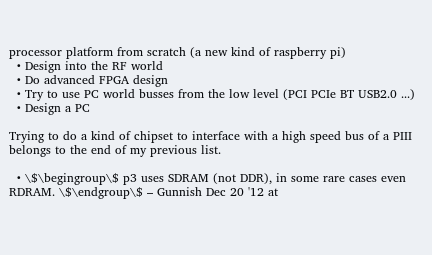processor platform from scratch (a new kind of raspberry pi)
  • Design into the RF world
  • Do advanced FPGA design
  • Try to use PC world busses from the low level (PCI PCIe BT USB2.0 ...)
  • Design a PC

Trying to do a kind of chipset to interface with a high speed bus of a PIII belongs to the end of my previous list.

  • \$\begingroup\$ p3 uses SDRAM (not DDR), in some rare cases even RDRAM. \$\endgroup\$ – Gunnish Dec 20 '12 at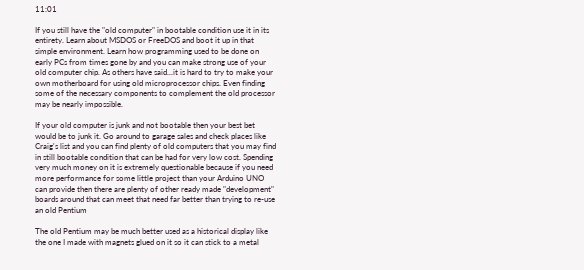11:01

If you still have the "old computer" in bootable condition use it in its entirety. Learn about MSDOS or FreeDOS and boot it up in that simple environment. Learn how programming used to be done on early PCs from times gone by and you can make strong use of your old computer chip. As others have said...it is hard to try to make your own motherboard for using old microprocessor chips. Even finding some of the necessary components to complement the old processor may be nearly impossible.

If your old computer is junk and not bootable then your best bet would be to junk it. Go around to garage sales and check places like Craig's list and you can find plenty of old computers that you may find in still bootable condition that can be had for very low cost. Spending very much money on it is extremely questionable because if you need more performance for some little project than your Arduino UNO can provide then there are plenty of other ready made "development" boards around that can meet that need far better than trying to re-use an old Pentium

The old Pentium may be much better used as a historical display like the one I made with magnets glued on it so it can stick to a metal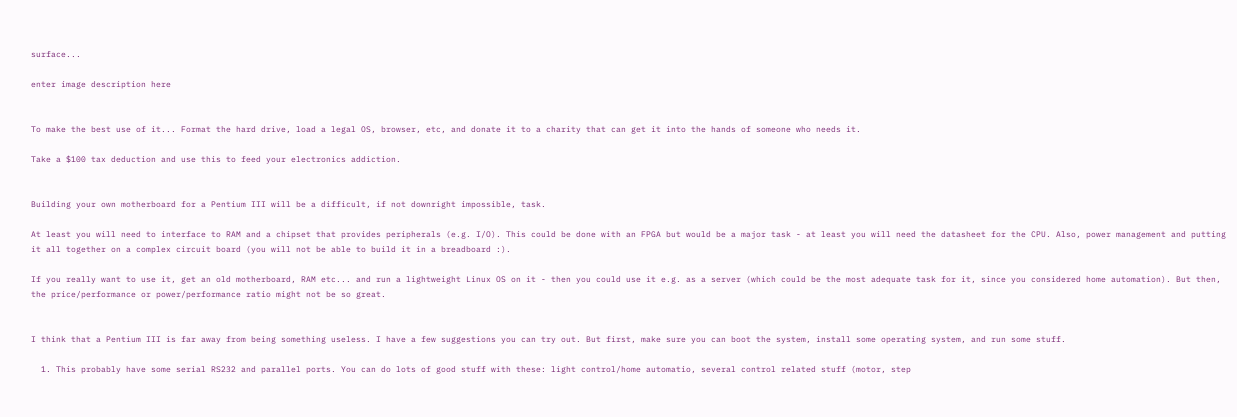surface...

enter image description here


To make the best use of it... Format the hard drive, load a legal OS, browser, etc, and donate it to a charity that can get it into the hands of someone who needs it.

Take a $100 tax deduction and use this to feed your electronics addiction.


Building your own motherboard for a Pentium III will be a difficult, if not downright impossible, task.

At least you will need to interface to RAM and a chipset that provides peripherals (e.g. I/O). This could be done with an FPGA but would be a major task - at least you will need the datasheet for the CPU. Also, power management and putting it all together on a complex circuit board (you will not be able to build it in a breadboard :).

If you really want to use it, get an old motherboard, RAM etc... and run a lightweight Linux OS on it - then you could use it e.g. as a server (which could be the most adequate task for it, since you considered home automation). But then, the price/performance or power/performance ratio might not be so great.


I think that a Pentium III is far away from being something useless. I have a few suggestions you can try out. But first, make sure you can boot the system, install some operating system, and run some stuff.

  1. This probably have some serial RS232 and parallel ports. You can do lots of good stuff with these: light control/home automatio, several control related stuff (motor, step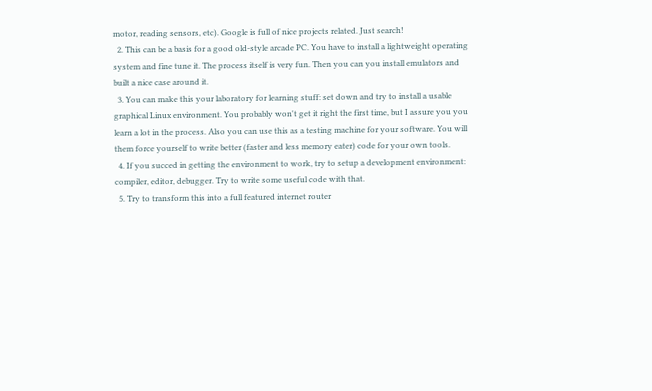motor, reading sensors, etc). Google is full of nice projects related. Just search!
  2. This can be a basis for a good old-style arcade PC. You have to install a lightweight operating system and fine tune it. The process itself is very fun. Then you can you install emulators and built a nice case around it.
  3. You can make this your laboratory for learning stuff: set down and try to install a usable graphical Linux environment. You probably won't get it right the first time, but I assure you you learn a lot in the process. Also you can use this as a testing machine for your software. You will them force yourself to write better (faster and less memory eater) code for your own tools.
  4. If you succed in getting the environment to work, try to setup a development environment: compiler, editor, debugger. Try to write some useful code with that.
  5. Try to transform this into a full featured internet router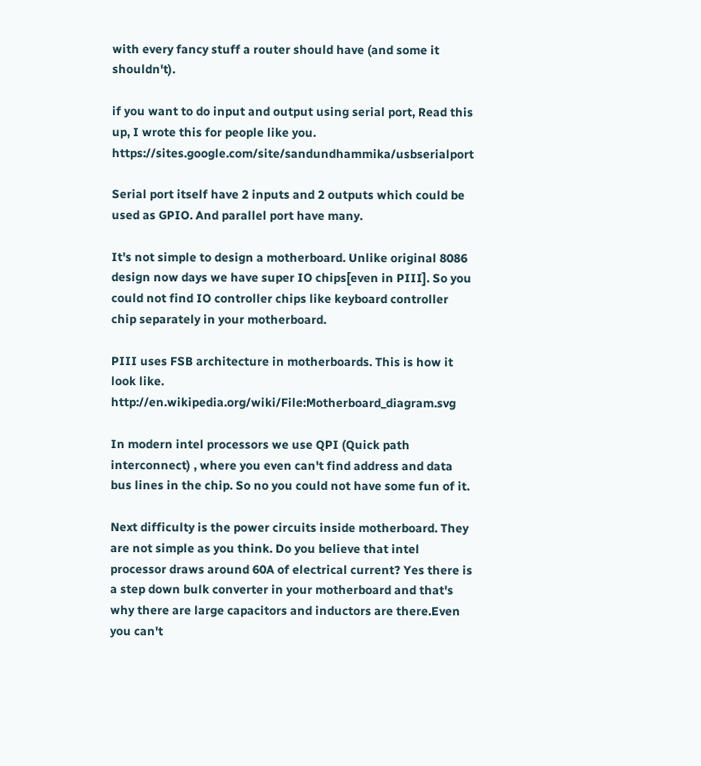with every fancy stuff a router should have (and some it shouldn't).

if you want to do input and output using serial port, Read this up, I wrote this for people like you. https://sites.google.com/site/sandundhammika/usbserialport

Serial port itself have 2 inputs and 2 outputs which could be used as GPIO. And parallel port have many.

It's not simple to design a motherboard. Unlike original 8086 design now days we have super IO chips[even in PIII]. So you could not find IO controller chips like keyboard controller chip separately in your motherboard.

PIII uses FSB architecture in motherboards. This is how it look like. http://en.wikipedia.org/wiki/File:Motherboard_diagram.svg

In modern intel processors we use QPI (Quick path interconnect) , where you even can't find address and data bus lines in the chip. So no you could not have some fun of it.

Next difficulty is the power circuits inside motherboard. They are not simple as you think. Do you believe that intel processor draws around 60A of electrical current? Yes there is a step down bulk converter in your motherboard and that's why there are large capacitors and inductors are there.Even you can't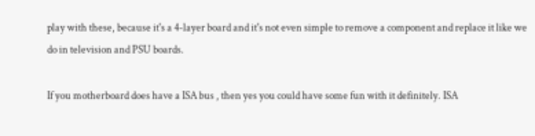play with these, because it's a 4-layer board and it's not even simple to remove a component and replace it like we do in television and PSU boards.

If you motherboard does have a ISA bus , then yes you could have some fun with it definitely. ISA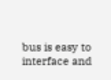bus is easy to interface and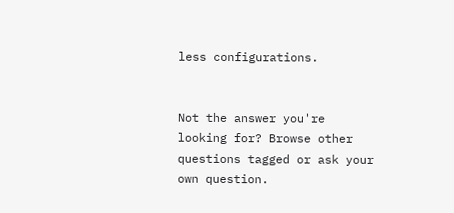less configurations.


Not the answer you're looking for? Browse other questions tagged or ask your own question.